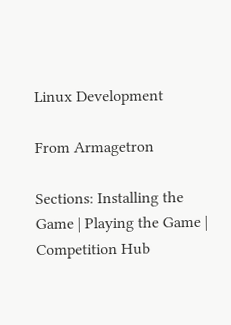Linux Development

From Armagetron

Sections: Installing the Game | Playing the Game | Competition Hub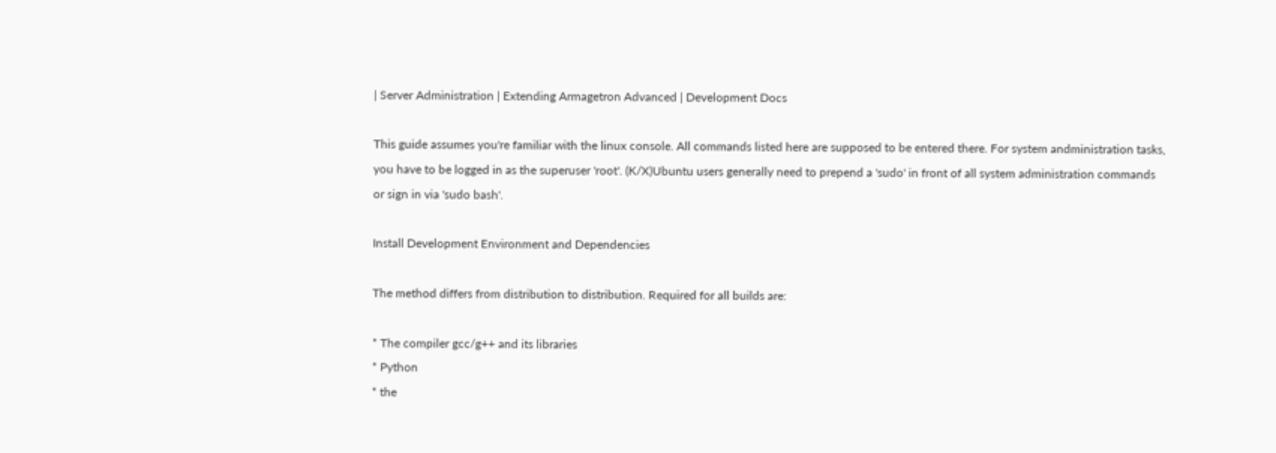| Server Administration | Extending Armagetron Advanced | Development Docs

This guide assumes you're familiar with the linux console. All commands listed here are supposed to be entered there. For system andministration tasks, you have to be logged in as the superuser 'root'. (K/X)Ubuntu users generally need to prepend a 'sudo' in front of all system administration commands or sign in via 'sudo bash'.

Install Development Environment and Dependencies

The method differs from distribution to distribution. Required for all builds are:

* The compiler gcc/g++ and its libraries
* Python
* the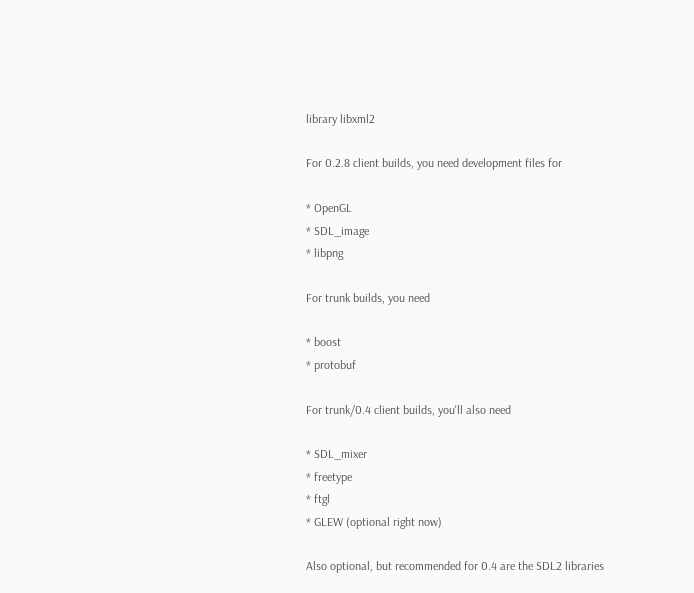library libxml2

For 0.2.8 client builds, you need development files for

* OpenGL
* SDL_image
* libpng

For trunk builds, you need

* boost
* protobuf

For trunk/0.4 client builds, you'll also need

* SDL_mixer
* freetype
* ftgl
* GLEW (optional right now)

Also optional, but recommended for 0.4 are the SDL2 libraries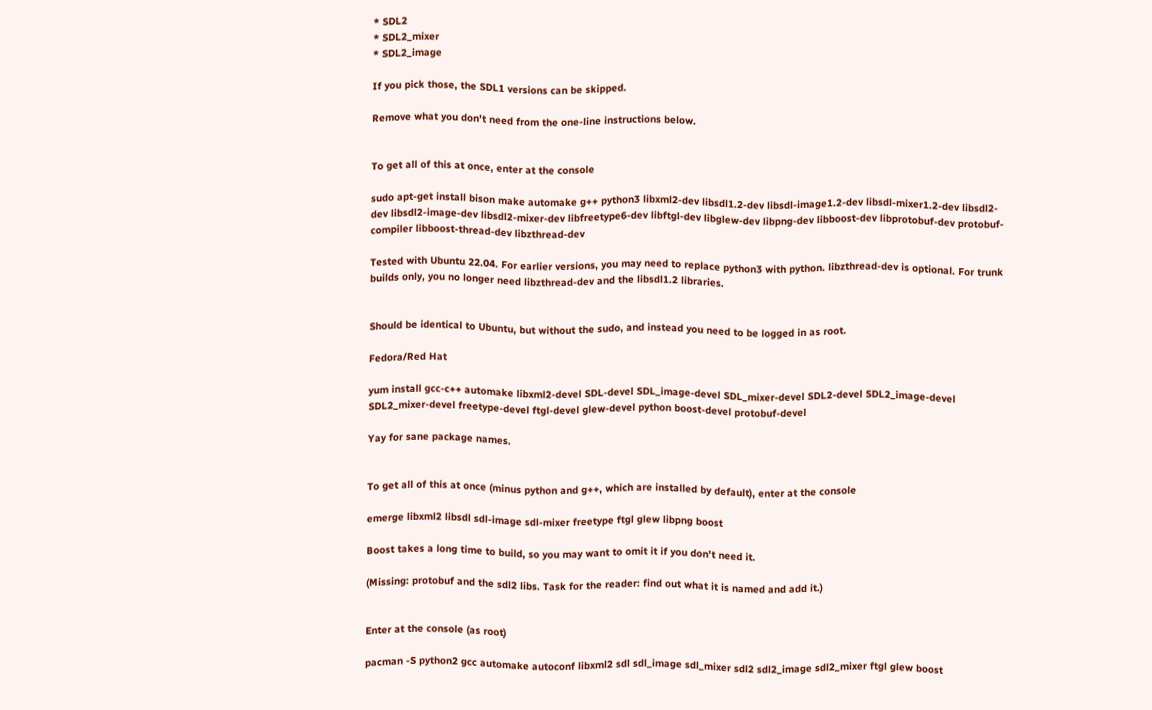* SDL2
* SDL2_mixer
* SDL2_image

If you pick those, the SDL1 versions can be skipped.

Remove what you don't need from the one-line instructions below.


To get all of this at once, enter at the console

sudo apt-get install bison make automake g++ python3 libxml2-dev libsdl1.2-dev libsdl-image1.2-dev libsdl-mixer1.2-dev libsdl2-dev libsdl2-image-dev libsdl2-mixer-dev libfreetype6-dev libftgl-dev libglew-dev libpng-dev libboost-dev libprotobuf-dev protobuf-compiler libboost-thread-dev libzthread-dev

Tested with Ubuntu 22.04. For earlier versions, you may need to replace python3 with python. libzthread-dev is optional. For trunk builds only, you no longer need libzthread-dev and the libsdl1.2 libraries.


Should be identical to Ubuntu, but without the sudo, and instead you need to be logged in as root.

Fedora/Red Hat

yum install gcc-c++ automake libxml2-devel SDL-devel SDL_image-devel SDL_mixer-devel SDL2-devel SDL2_image-devel SDL2_mixer-devel freetype-devel ftgl-devel glew-devel python boost-devel protobuf-devel

Yay for sane package names.


To get all of this at once (minus python and g++, which are installed by default), enter at the console

emerge libxml2 libsdl sdl-image sdl-mixer freetype ftgl glew libpng boost

Boost takes a long time to build, so you may want to omit it if you don't need it.

(Missing: protobuf and the sdl2 libs. Task for the reader: find out what it is named and add it.)


Enter at the console (as root)

pacman -S python2 gcc automake autoconf libxml2 sdl sdl_image sdl_mixer sdl2 sdl2_image sdl2_mixer ftgl glew boost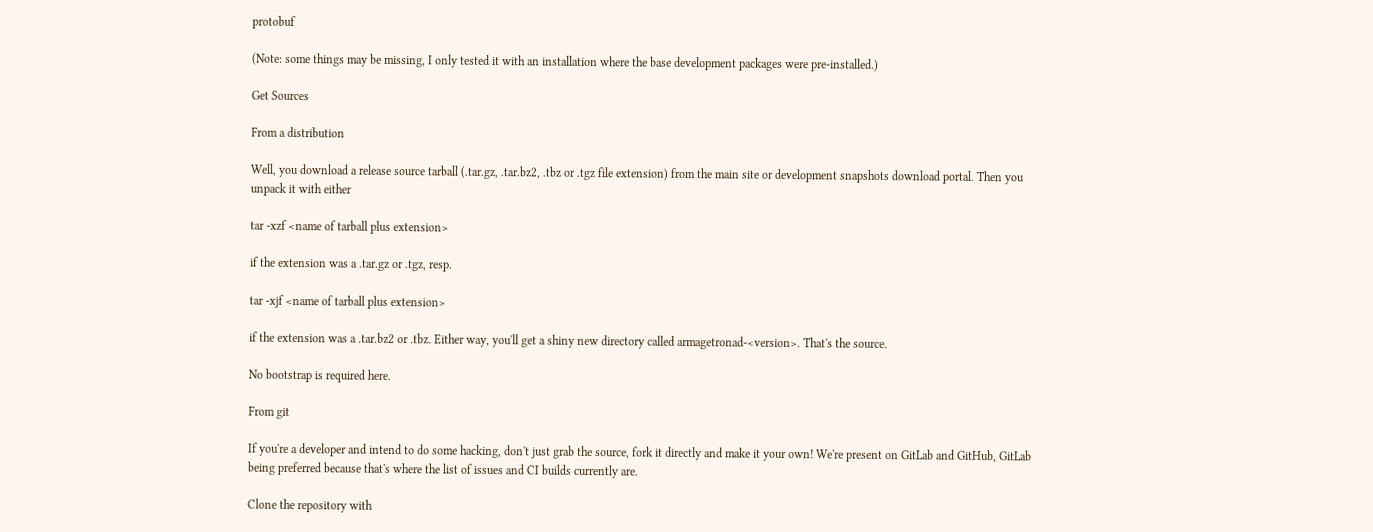protobuf

(Note: some things may be missing, I only tested it with an installation where the base development packages were pre-installed.)

Get Sources

From a distribution

Well, you download a release source tarball (.tar.gz, .tar.bz2, .tbz or .tgz file extension) from the main site or development snapshots download portal. Then you unpack it with either

tar -xzf <name of tarball plus extension>

if the extension was a .tar.gz or .tgz, resp.

tar -xjf <name of tarball plus extension>

if the extension was a .tar.bz2 or .tbz. Either way, you'll get a shiny new directory called armagetronad-<version>. That's the source.

No bootstrap is required here.

From git

If you're a developer and intend to do some hacking, don't just grab the source, fork it directly and make it your own! We're present on GitLab and GitHub, GitLab being preferred because that's where the list of issues and CI builds currently are.

Clone the repository with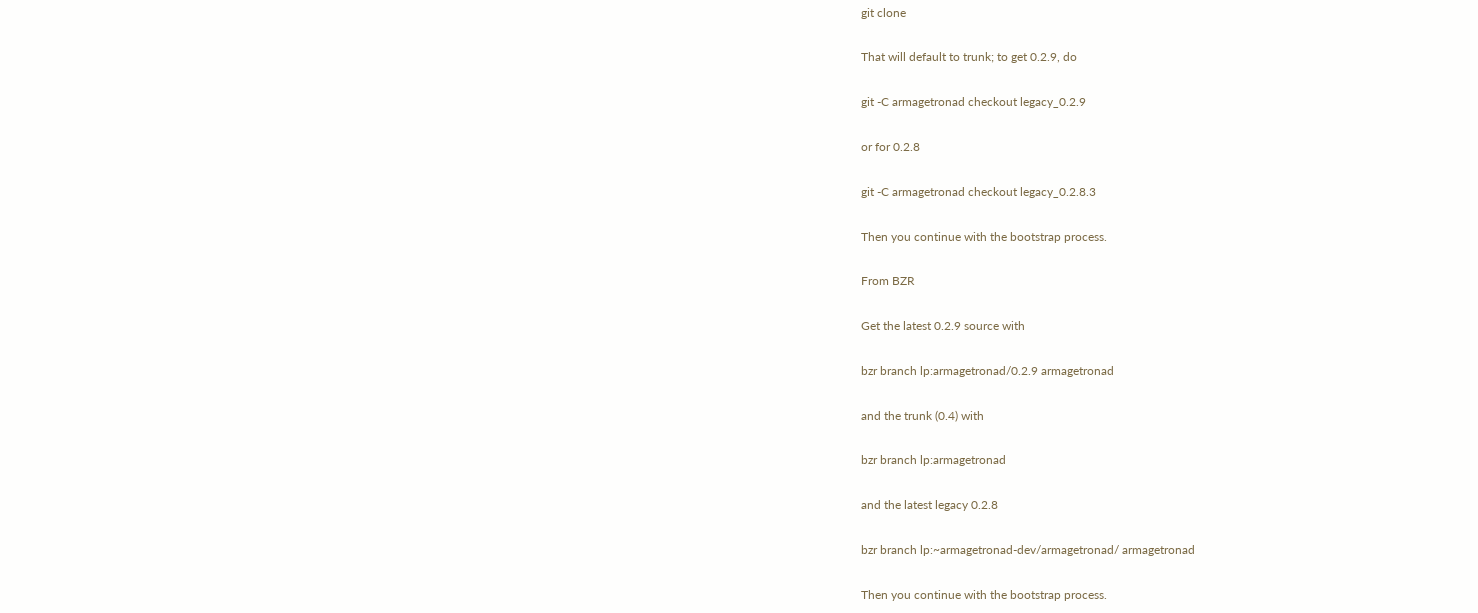git clone

That will default to trunk; to get 0.2.9, do

git -C armagetronad checkout legacy_0.2.9

or for 0.2.8

git -C armagetronad checkout legacy_0.2.8.3

Then you continue with the bootstrap process.

From BZR

Get the latest 0.2.9 source with

bzr branch lp:armagetronad/0.2.9 armagetronad

and the trunk (0.4) with

bzr branch lp:armagetronad

and the latest legacy 0.2.8

bzr branch lp:~armagetronad-dev/armagetronad/ armagetronad

Then you continue with the bootstrap process.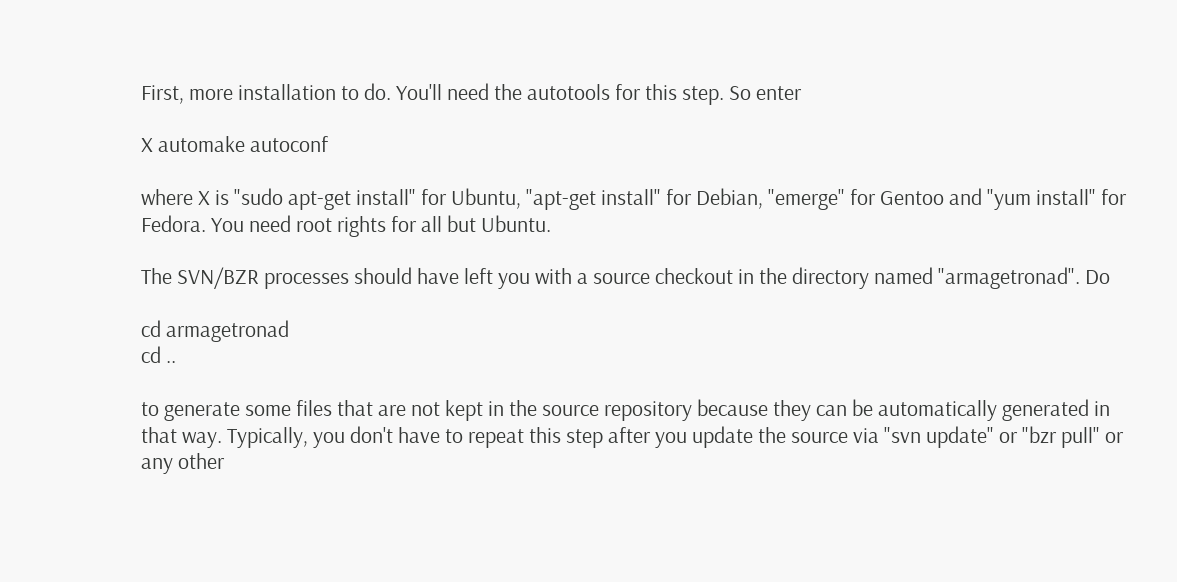First, more installation to do. You'll need the autotools for this step. So enter

X automake autoconf

where X is "sudo apt-get install" for Ubuntu, "apt-get install" for Debian, "emerge" for Gentoo and "yum install" for Fedora. You need root rights for all but Ubuntu.

The SVN/BZR processes should have left you with a source checkout in the directory named "armagetronad". Do

cd armagetronad
cd ..

to generate some files that are not kept in the source repository because they can be automatically generated in that way. Typically, you don't have to repeat this step after you update the source via "svn update" or "bzr pull" or any other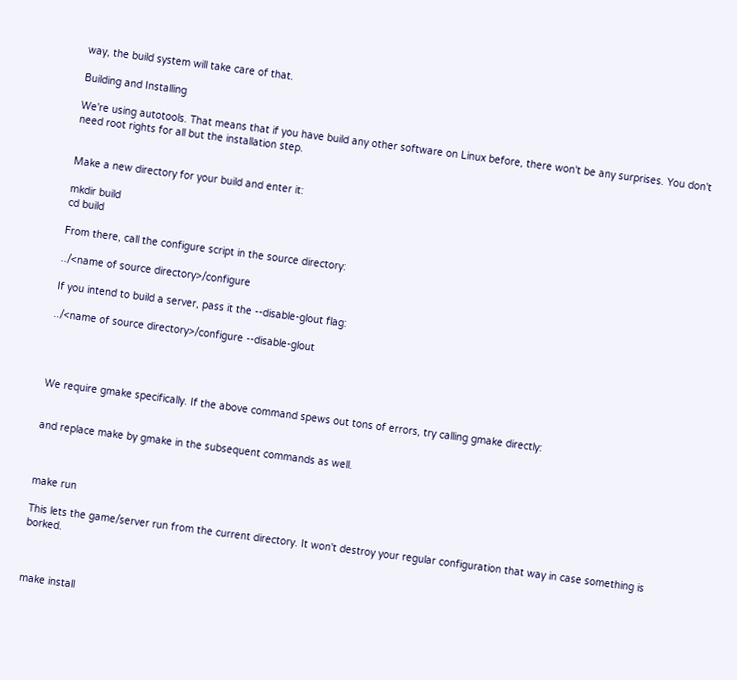way, the build system will take care of that.

Building and Installing

We're using autotools. That means that if you have build any other software on Linux before, there won't be any surprises. You don't need root rights for all but the installation step.


Make a new directory for your build and enter it:

mkdir build
cd build

From there, call the configure script in the source directory:

../<name of source directory>/configure

If you intend to build a server, pass it the --disable-glout flag:

../<name of source directory>/configure --disable-glout




We require gmake specifically. If the above command spews out tons of errors, try calling gmake directly:


and replace make by gmake in the subsequent commands as well.



make run

This lets the game/server run from the current directory. It won't destroy your regular configuration that way in case something is borked.



make install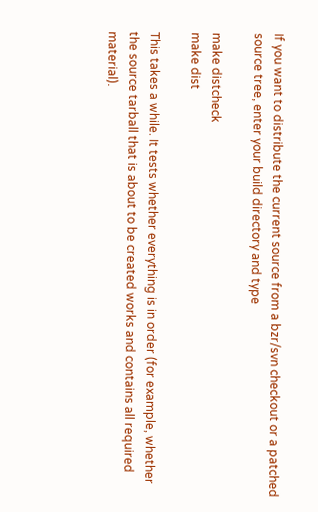If you want to distribute the current source from a bzr/svn checkout or a patched source tree, enter your build directory and type

make distcheck
make dist

This takes a while. It tests whether everything is in order (for example, whether the source tarball that is about to be created works and contains all required material).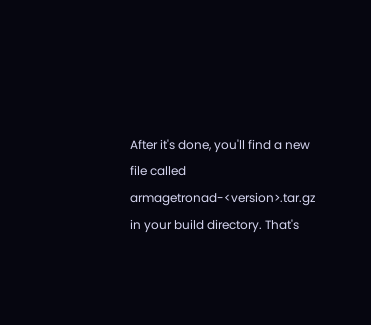After it's done, you'll find a new file called armagetronad-<version>.tar.gz in your build directory. That's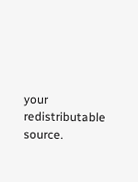your redistributable source.